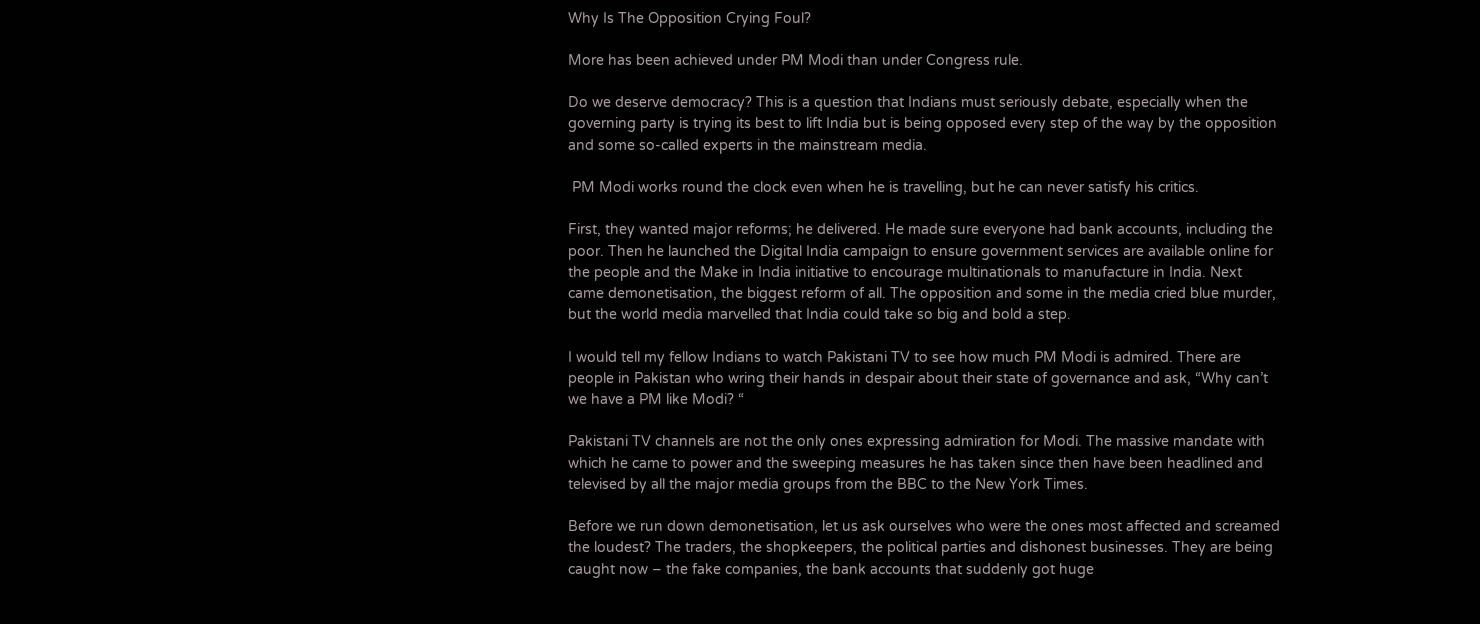Why Is The Opposition Crying Foul?

More has been achieved under PM Modi than under Congress rule.

Do we deserve democracy? This is a question that Indians must seriously debate, especially when the governing party is trying its best to lift India but is being opposed every step of the way by the opposition and some so-called experts in the mainstream media.

 PM Modi works round the clock even when he is travelling, but he can never satisfy his critics.

First, they wanted major reforms; he delivered. He made sure everyone had bank accounts, including the poor. Then he launched the Digital India campaign to ensure government services are available online for the people and the Make in India initiative to encourage multinationals to manufacture in India. Next came demonetisation, the biggest reform of all. The opposition and some in the media cried blue murder, but the world media marvelled that India could take so big and bold a step.

I would tell my fellow Indians to watch Pakistani TV to see how much PM Modi is admired. There are people in Pakistan who wring their hands in despair about their state of governance and ask, “Why can’t we have a PM like Modi? “

Pakistani TV channels are not the only ones expressing admiration for Modi. The massive mandate with which he came to power and the sweeping measures he has taken since then have been headlined and televised by all the major media groups from the BBC to the New York Times.

Before we run down demonetisation, let us ask ourselves who were the ones most affected and screamed the loudest? The traders, the shopkeepers, the political parties and dishonest businesses. They are being caught now – the fake companies, the bank accounts that suddenly got huge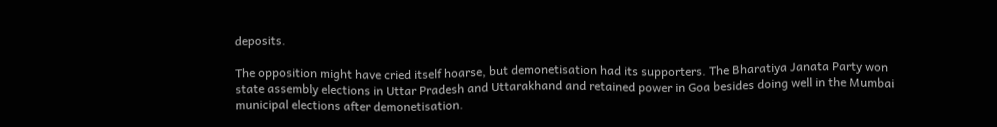deposits.

The opposition might have cried itself hoarse, but demonetisation had its supporters. The Bharatiya Janata Party won state assembly elections in Uttar Pradesh and Uttarakhand and retained power in Goa besides doing well in the Mumbai municipal elections after demonetisation.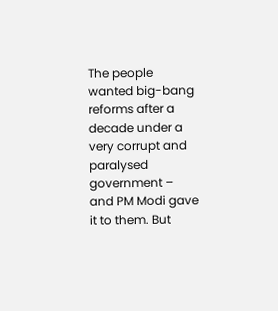The people wanted big-bang reforms after a decade under a very corrupt and paralysed government – and PM Modi gave it to them. But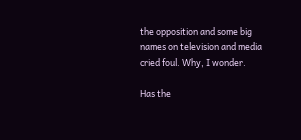the opposition and some big names on television and media cried foul. Why, I wonder.

Has the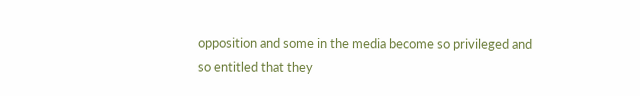opposition and some in the media become so privileged and so entitled that they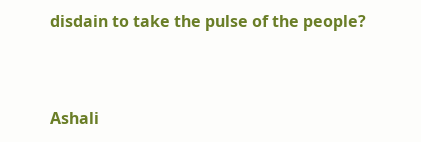disdain to take the pulse of the people?


Ashali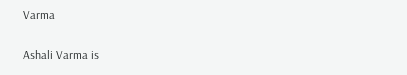Varma

Ashali Varma is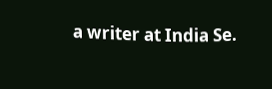a writer at India Se.